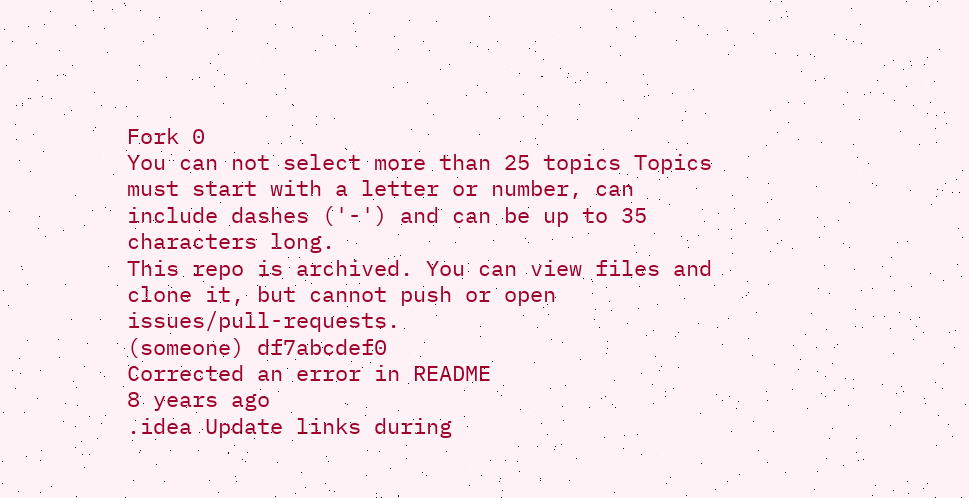Fork 0
You can not select more than 25 topics Topics must start with a letter or number, can include dashes ('-') and can be up to 35 characters long.
This repo is archived. You can view files and clone it, but cannot push or open issues/pull-requests.
(someone) df7abcdef0
Corrected an error in README
8 years ago
.idea Update links during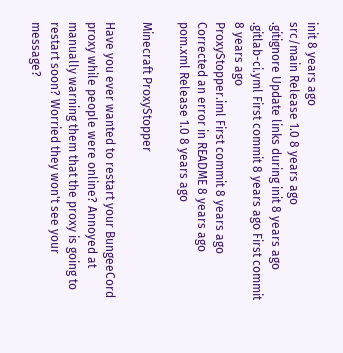init 8 years ago
src/main Release 1.0 8 years ago
.gitignore Update links during init 8 years ago
.gitlab-ci.yml First commit 8 years ago First commit 8 years ago
ProxyStopper.iml First commit 8 years ago Corrected an error in README 8 years ago
pom.xml Release 1.0 8 years ago

Minecraft ProxyStopper

Have you ever wanted to restart your BungeeCord proxy while people were online? Annoyed at manually warning them that the proxy is going to restart soon? Worried they won't see your message?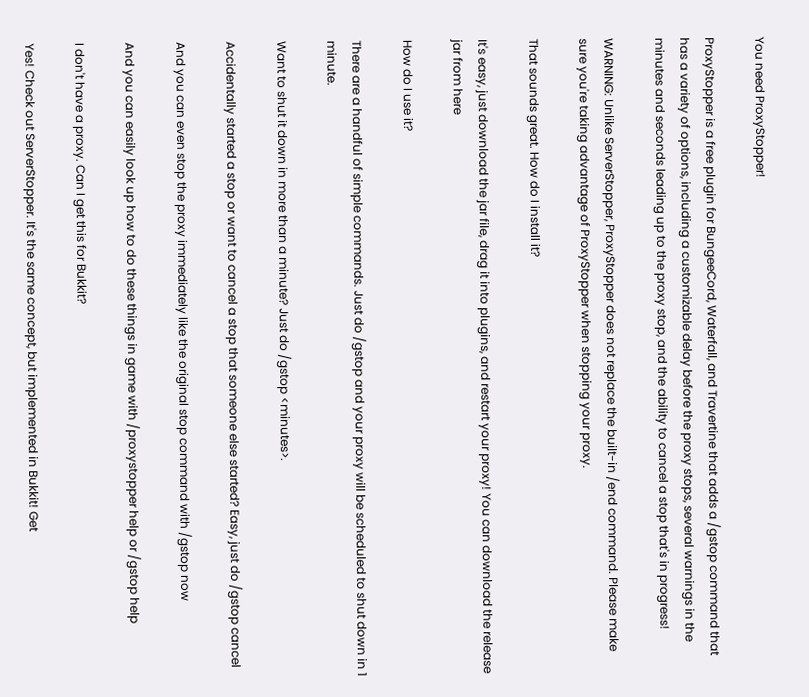You need ProxyStopper!

ProxyStopper is a free plugin for BungeeCord, Waterfall, and Travertine that adds a /gstop command that has a variety of options, including a customizable delay before the proxy stops, several warnings in the minutes and seconds leading up to the proxy stop, and the ability to cancel a stop that's in progress!

WARNING: Unlike ServerStopper, ProxyStopper does not replace the built-in /end command. Please make sure you're taking advantage of ProxyStopper when stopping your proxy.

That sounds great. How do I install it?

It's easy, just download the jar file, drag it into plugins, and restart your proxy! You can download the release jar from here

How do I use it?

There are a handful of simple commands. Just do /gstop and your proxy will be scheduled to shut down in 1 minute.

Want to shut it down in more than a minute? Just do /gstop <minutes>.

Accidentally started a stop or want to cancel a stop that someone else started? Easy, just do /gstop cancel

And you can even stop the proxy immediately like the original stop command with /gstop now

And you can easily look up how to do these things in game with /proxystopper help or /gstop help

I don't have a proxy. Can I get this for Bukkit?

Yes! Check out ServerStopper. It's the same concept, but implemented in Bukkit! Get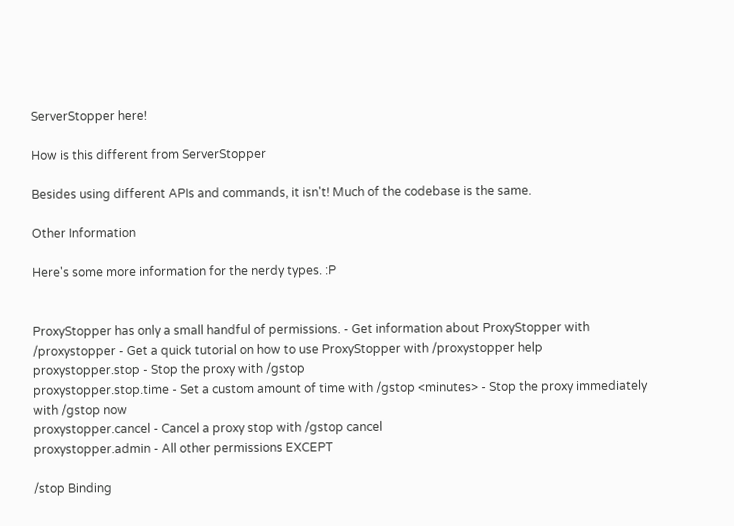ServerStopper here!

How is this different from ServerStopper

Besides using different APIs and commands, it isn't! Much of the codebase is the same.

Other Information

Here's some more information for the nerdy types. :P


ProxyStopper has only a small handful of permissions. - Get information about ProxyStopper with /proxystopper - Get a quick tutorial on how to use ProxyStopper with /proxystopper help
proxystopper.stop - Stop the proxy with /gstop
proxystopper.stop.time - Set a custom amount of time with /gstop <minutes> - Stop the proxy immediately with /gstop now
proxystopper.cancel - Cancel a proxy stop with /gstop cancel
proxystopper.admin - All other permissions EXCEPT

/stop Binding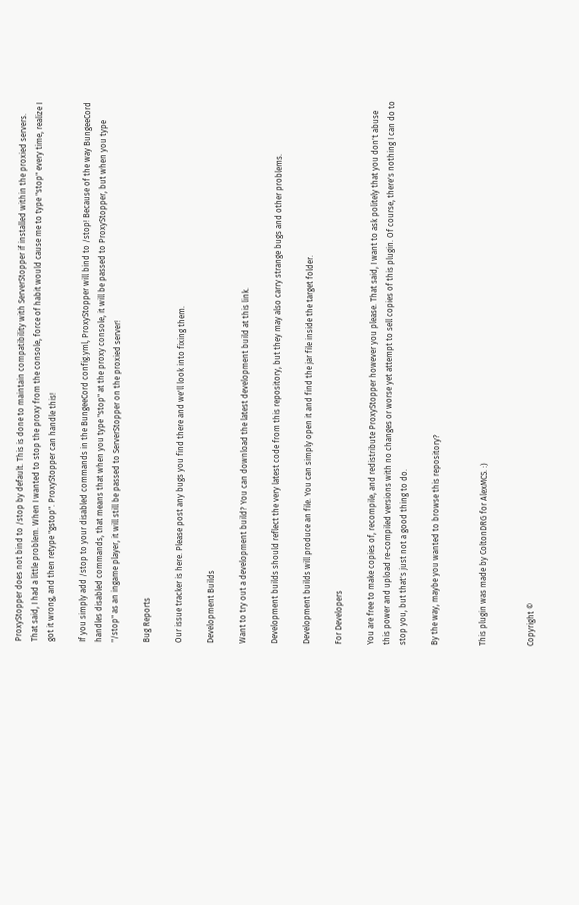ProxyStopper does not bind to /stop by default. This is done to maintain compatibility with ServerStopper if installed within the proxied servers. That said, I had a little problem. When I wanted to stop the proxy from the console, force of habit would cause me to type "stop" every time, realize I got it wrong, and then retype "gstop". ProxyStopper can handle this!

If you simply add /stop to your disabled commands in the BungeeCord config.yml, ProxyStopper will bind to /stop! Because of the way BungeeCord handles disabled commands, that means that when you type "stop" at the proxy console, it will be passed to ProxyStopper, but when you type "/stop" as an ingame player, it will still be passed to ServerStopper on the proxied server!

Bug Reports

Our issue tracker is here. Please post any bugs you find there and we'll look into fixing them.

Development Builds

Want to try out a development build? You can download the latest development build at this link.

Development builds should reflect the very latest code from this repository, but they may also carry strange bugs and other problems.

Development builds will produce an file. You can simply open it and find the jar file inside the target folder.

For Developers

You are free to make copies of, recompile, and redistribute ProxyStopper however you please. That said, I want to ask politely that you don't abuse this power and upload re-compiled versions with no changes or worse yet attempt to sell copies of this plugin. Of course, there's nothing I can do to stop you, but that's just not a good thing to do.

By the way, maybe you wanted to browse this repository?


This plugin was made by ColtonDRG for AlexMCS. :)


Copyright ©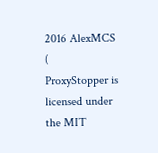2016 AlexMCS (
ProxyStopper is licensed under the MIT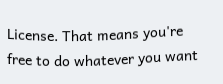License. That means you're free to do whatever you want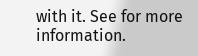with it. See for more information.